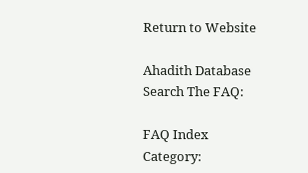Return to Website

Ahadith Database
Search The FAQ:

FAQ Index
Category: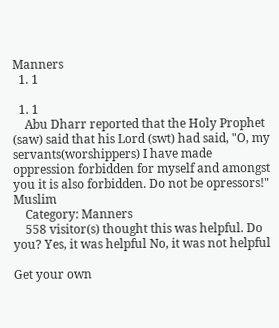Manners
  1. 1

  1. 1
    Abu Dharr reported that the Holy Prophet (saw) said that his Lord (swt) had said, "O, my servants(worshippers) I have made oppression forbidden for myself and amongst you it is also forbidden. Do not be opressors!" Muslim
    Category: Manners
    558 visitor(s) thought this was helpful. Do you? Yes, it was helpful No, it was not helpful

Get your own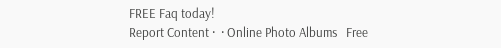FREE Faq today!
Report Content ·  · Online Photo Albums   Free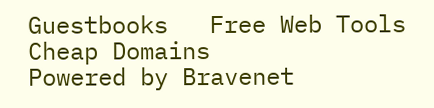Guestbooks   Free Web Tools   Cheap Domains
Powered by Bravenet